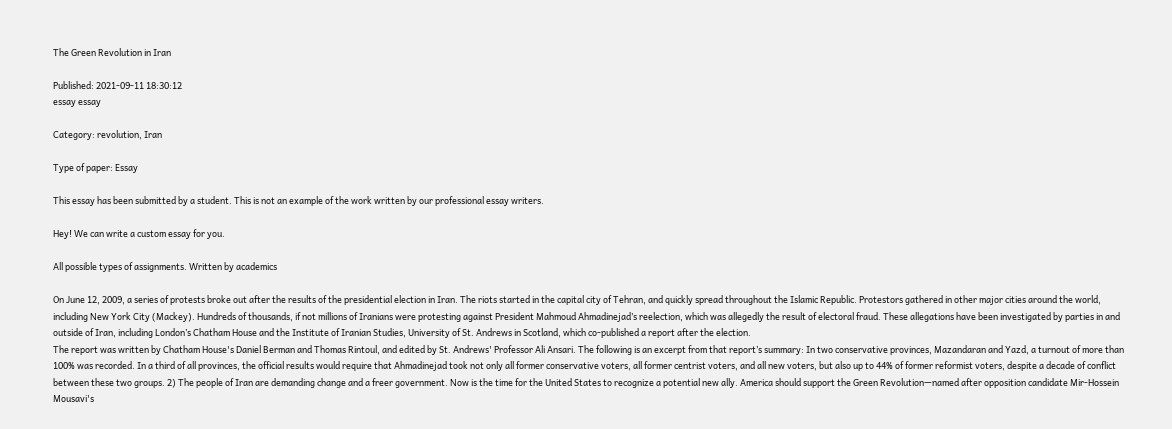The Green Revolution in Iran

Published: 2021-09-11 18:30:12
essay essay

Category: revolution, Iran

Type of paper: Essay

This essay has been submitted by a student. This is not an example of the work written by our professional essay writers.

Hey! We can write a custom essay for you.

All possible types of assignments. Written by academics

On June 12, 2009, a series of protests broke out after the results of the presidential election in Iran. The riots started in the capital city of Tehran, and quickly spread throughout the Islamic Republic. Protestors gathered in other major cities around the world, including New York City (Mackey). Hundreds of thousands, if not millions of Iranians were protesting against President Mahmoud Ahmadinejad’s reelection, which was allegedly the result of electoral fraud. These allegations have been investigated by parties in and outside of Iran, including London’s Chatham House and the Institute of Iranian Studies, University of St. Andrews in Scotland, which co-published a report after the election.
The report was written by Chatham House's Daniel Berman and Thomas Rintoul, and edited by St. Andrews' Professor Ali Ansari. The following is an excerpt from that report’s summary: In two conservative provinces, Mazandaran and Yazd, a turnout of more than 100% was recorded. In a third of all provinces, the official results would require that Ahmadinejad took not only all former conservative voters, all former centrist voters, and all new voters, but also up to 44% of former reformist voters, despite a decade of conflict between these two groups. 2) The people of Iran are demanding change and a freer government. Now is the time for the United States to recognize a potential new ally. America should support the Green Revolution—named after opposition candidate Mir-Hossein Mousavi's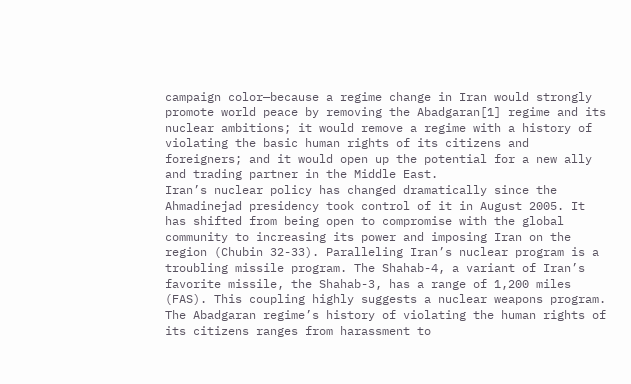campaign color—because a regime change in Iran would strongly promote world peace by removing the Abadgaran[1] regime and its nuclear ambitions; it would remove a regime with a history of violating the basic human rights of its citizens and foreigners; and it would open up the potential for a new ally and trading partner in the Middle East.
Iran’s nuclear policy has changed dramatically since the Ahmadinejad presidency took control of it in August 2005. It has shifted from being open to compromise with the global community to increasing its power and imposing Iran on the region (Chubin 32-33). Paralleling Iran’s nuclear program is a troubling missile program. The Shahab-4, a variant of Iran’s favorite missile, the Shahab-3, has a range of 1,200 miles (FAS). This coupling highly suggests a nuclear weapons program. The Abadgaran regime’s history of violating the human rights of its citizens ranges from harassment to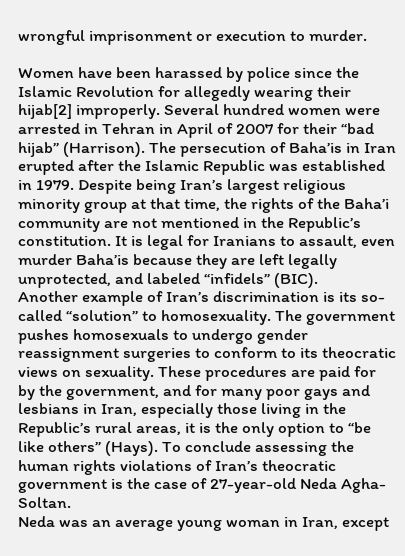wrongful imprisonment or execution to murder.

Women have been harassed by police since the Islamic Revolution for allegedly wearing their hijab[2] improperly. Several hundred women were arrested in Tehran in April of 2007 for their “bad hijab” (Harrison). The persecution of Baha’is in Iran erupted after the Islamic Republic was established in 1979. Despite being Iran’s largest religious minority group at that time, the rights of the Baha’i community are not mentioned in the Republic’s constitution. It is legal for Iranians to assault, even murder Baha’is because they are left legally unprotected, and labeled “infidels” (BIC).
Another example of Iran’s discrimination is its so-called “solution” to homosexuality. The government pushes homosexuals to undergo gender reassignment surgeries to conform to its theocratic views on sexuality. These procedures are paid for by the government, and for many poor gays and lesbians in Iran, especially those living in the Republic’s rural areas, it is the only option to “be like others” (Hays). To conclude assessing the human rights violations of Iran’s theocratic government is the case of 27-year-old Neda Agha-Soltan.
Neda was an average young woman in Iran, except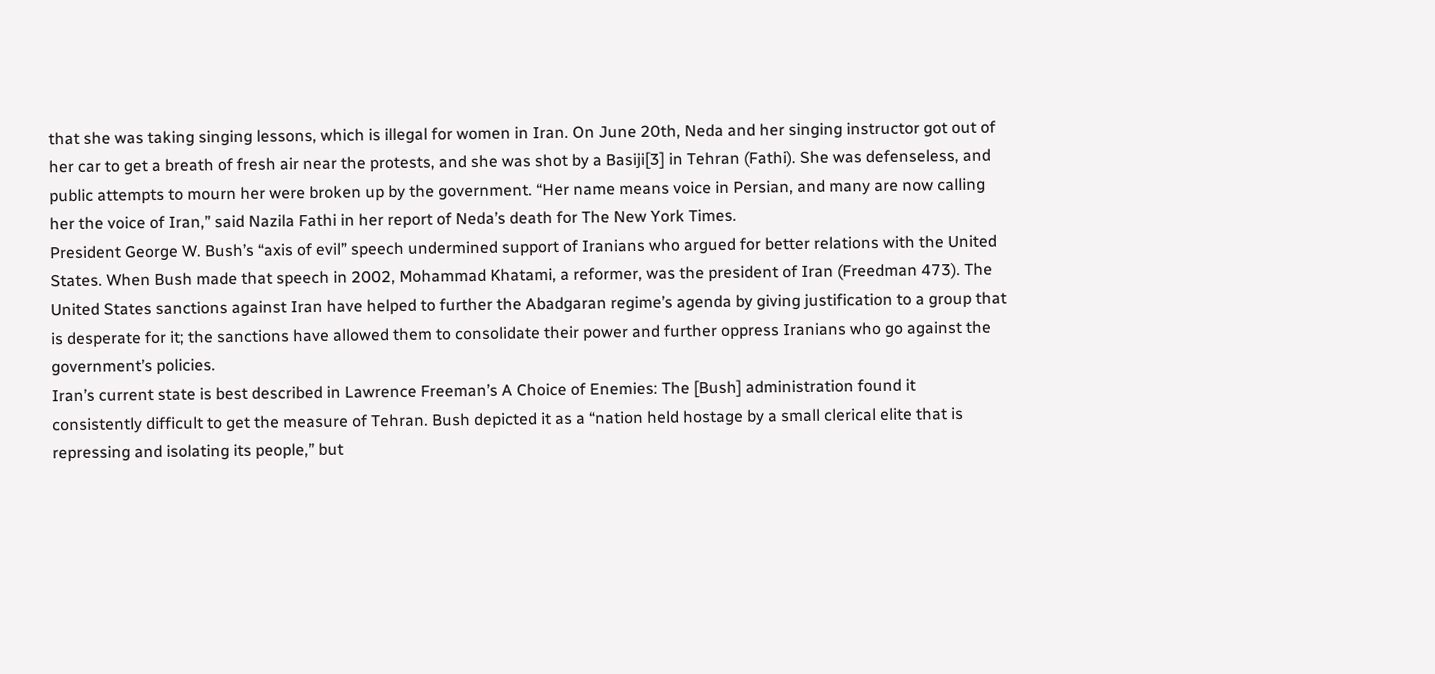that she was taking singing lessons, which is illegal for women in Iran. On June 20th, Neda and her singing instructor got out of her car to get a breath of fresh air near the protests, and she was shot by a Basiji[3] in Tehran (Fathi). She was defenseless, and public attempts to mourn her were broken up by the government. “Her name means voice in Persian, and many are now calling her the voice of Iran,” said Nazila Fathi in her report of Neda’s death for The New York Times.
President George W. Bush’s “axis of evil” speech undermined support of Iranians who argued for better relations with the United States. When Bush made that speech in 2002, Mohammad Khatami, a reformer, was the president of Iran (Freedman 473). The United States sanctions against Iran have helped to further the Abadgaran regime’s agenda by giving justification to a group that is desperate for it; the sanctions have allowed them to consolidate their power and further oppress Iranians who go against the government’s policies.
Iran’s current state is best described in Lawrence Freeman’s A Choice of Enemies: The [Bush] administration found it consistently difficult to get the measure of Tehran. Bush depicted it as a “nation held hostage by a small clerical elite that is repressing and isolating its people,” but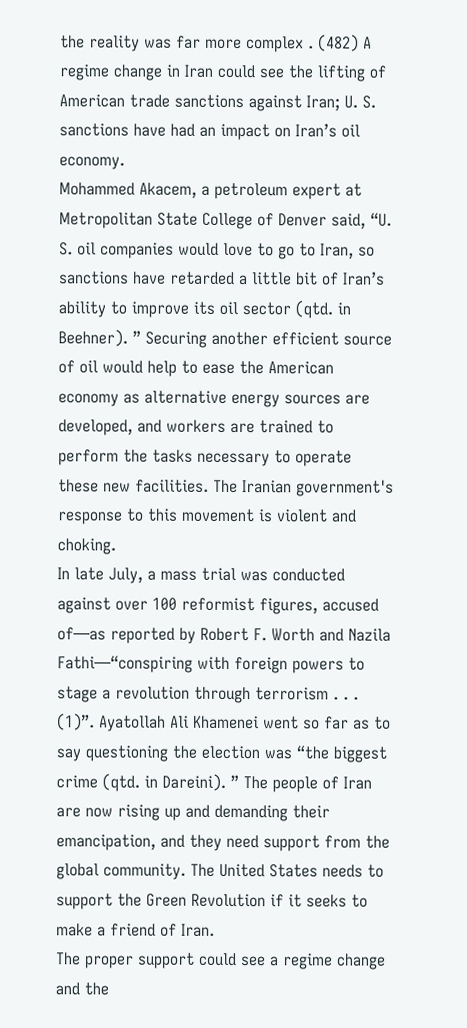the reality was far more complex . (482) A regime change in Iran could see the lifting of American trade sanctions against Iran; U. S. sanctions have had an impact on Iran’s oil economy.
Mohammed Akacem, a petroleum expert at Metropolitan State College of Denver said, “U. S. oil companies would love to go to Iran, so sanctions have retarded a little bit of Iran’s ability to improve its oil sector (qtd. in Beehner). ” Securing another efficient source of oil would help to ease the American economy as alternative energy sources are developed, and workers are trained to perform the tasks necessary to operate these new facilities. The Iranian government's response to this movement is violent and choking.
In late July, a mass trial was conducted against over 100 reformist figures, accused of—as reported by Robert F. Worth and Nazila Fathi—“conspiring with foreign powers to stage a revolution through terrorism . . . (1)”. Ayatollah Ali Khamenei went so far as to say questioning the election was “the biggest crime (qtd. in Dareini). ” The people of Iran are now rising up and demanding their emancipation, and they need support from the global community. The United States needs to support the Green Revolution if it seeks to make a friend of Iran.
The proper support could see a regime change and the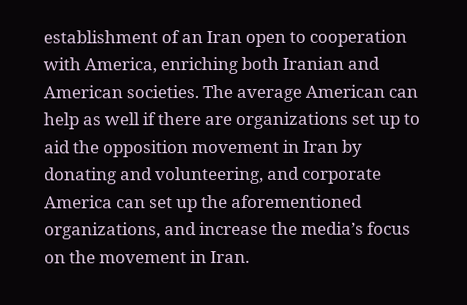establishment of an Iran open to cooperation with America, enriching both Iranian and American societies. The average American can help as well if there are organizations set up to aid the opposition movement in Iran by donating and volunteering, and corporate America can set up the aforementioned organizations, and increase the media’s focus on the movement in Iran.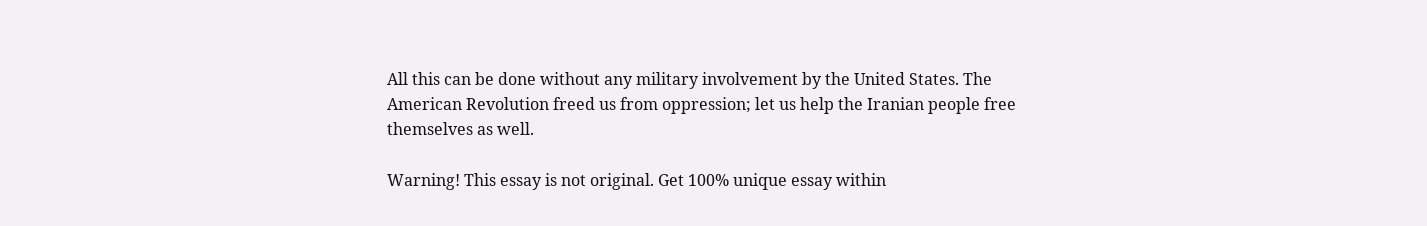All this can be done without any military involvement by the United States. The American Revolution freed us from oppression; let us help the Iranian people free themselves as well.

Warning! This essay is not original. Get 100% unique essay within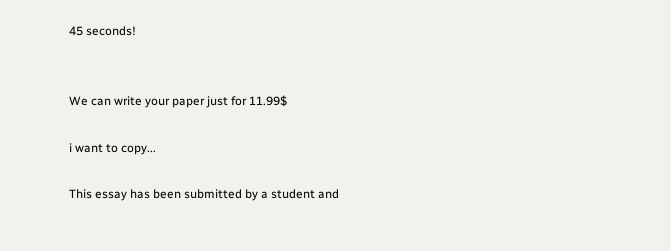45 seconds!


We can write your paper just for 11.99$

i want to copy...

This essay has been submitted by a student and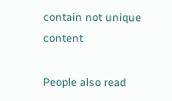contain not unique content

People also read